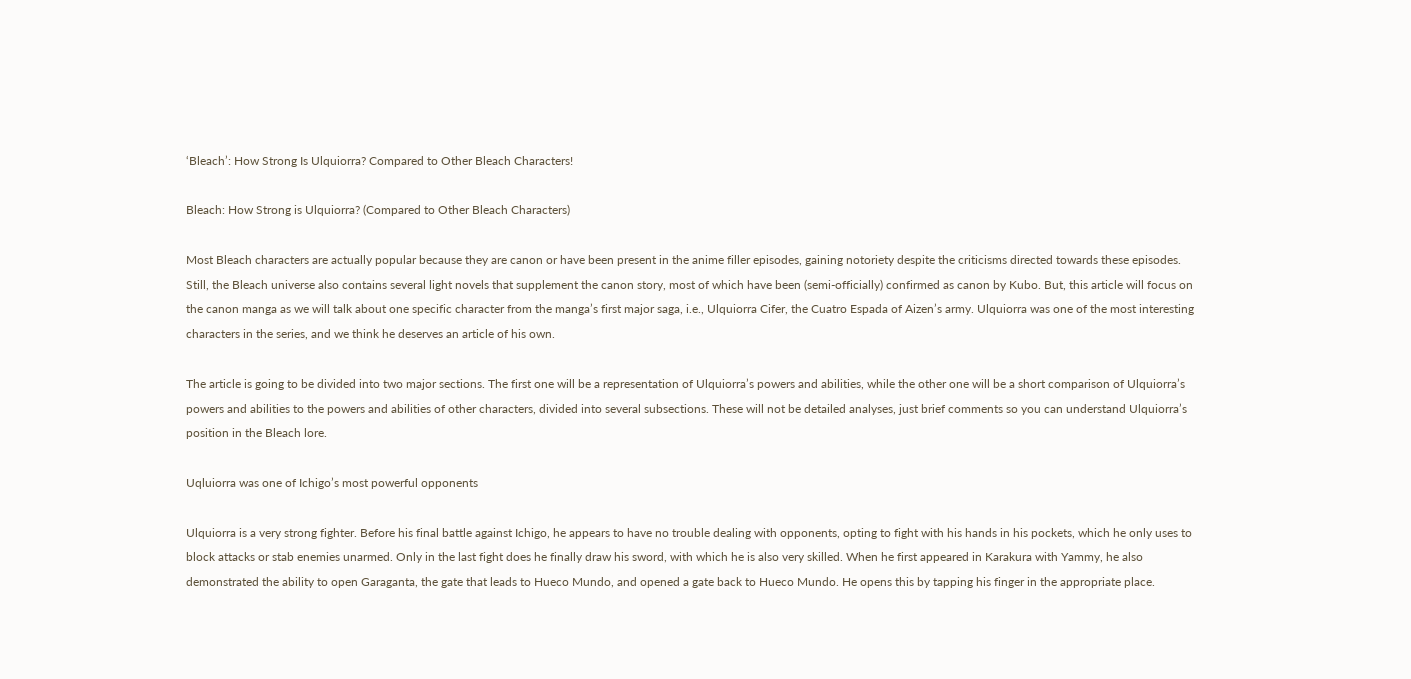‘Bleach’: How Strong Is Ulquiorra? Compared to Other Bleach Characters!

Bleach: How Strong is Ulquiorra? (Compared to Other Bleach Characters)

Most Bleach characters are actually popular because they are canon or have been present in the anime filler episodes, gaining notoriety despite the criticisms directed towards these episodes. Still, the Bleach universe also contains several light novels that supplement the canon story, most of which have been (semi-officially) confirmed as canon by Kubo. But, this article will focus on the canon manga as we will talk about one specific character from the manga’s first major saga, i.e., Ulquiorra Cifer, the Cuatro Espada of Aizen’s army. Ulquiorra was one of the most interesting characters in the series, and we think he deserves an article of his own.

The article is going to be divided into two major sections. The first one will be a representation of Ulquiorra’s powers and abilities, while the other one will be a short comparison of Ulquiorra’s powers and abilities to the powers and abilities of other characters, divided into several subsections. These will not be detailed analyses, just brief comments so you can understand Ulquiorra’s position in the Bleach lore.

Uqluiorra was one of Ichigo’s most powerful opponents

Ulquiorra is a very strong fighter. Before his final battle against Ichigo, he appears to have no trouble dealing with opponents, opting to fight with his hands in his pockets, which he only uses to block attacks or stab enemies unarmed. Only in the last fight does he finally draw his sword, with which he is also very skilled. When he first appeared in Karakura with Yammy, he also demonstrated the ability to open Garaganta, the gate that leads to Hueco Mundo, and opened a gate back to Hueco Mundo. He opens this by tapping his finger in the appropriate place.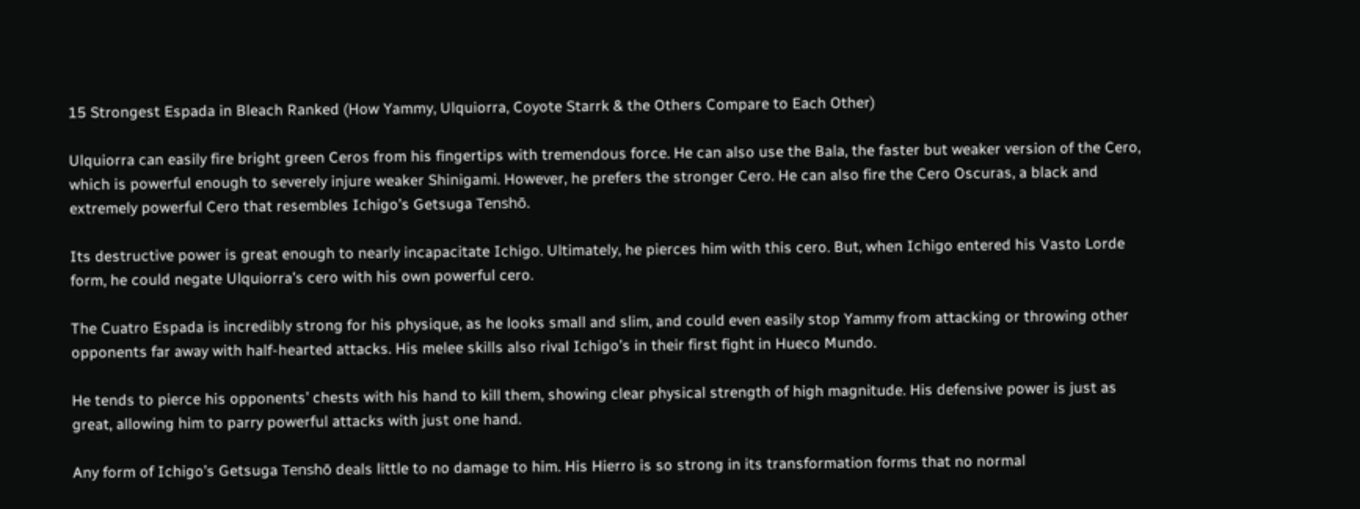15 Strongest Espada in Bleach Ranked (How Yammy, Ulquiorra, Coyote Starrk & the Others Compare to Each Other)

Ulquiorra can easily fire bright green Ceros from his fingertips with tremendous force. He can also use the Bala, the faster but weaker version of the Cero, which is powerful enough to severely injure weaker Shinigami. However, he prefers the stronger Cero. He can also fire the Cero Oscuras, a black and extremely powerful Cero that resembles Ichigo’s Getsuga Tenshō.

Its destructive power is great enough to nearly incapacitate Ichigo. Ultimately, he pierces him with this cero. But, when Ichigo entered his Vasto Lorde form, he could negate Ulquiorra’s cero with his own powerful cero.

The Cuatro Espada is incredibly strong for his physique, as he looks small and slim, and could even easily stop Yammy from attacking or throwing other opponents far away with half-hearted attacks. His melee skills also rival Ichigo’s in their first fight in Hueco Mundo.

He tends to pierce his opponents’ chests with his hand to kill them, showing clear physical strength of high magnitude. His defensive power is just as great, allowing him to parry powerful attacks with just one hand.

Any form of Ichigo’s Getsuga Tenshō deals little to no damage to him. His Hierro is so strong in its transformation forms that no normal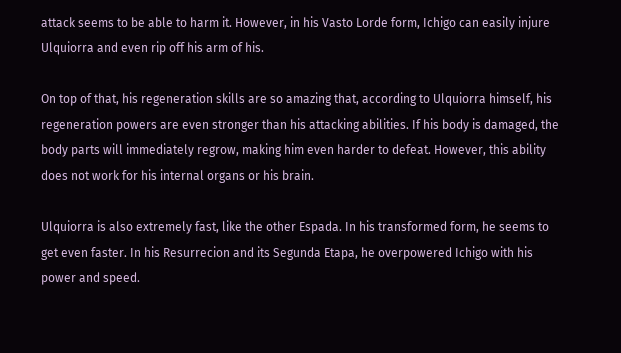attack seems to be able to harm it. However, in his Vasto Lorde form, Ichigo can easily injure Ulquiorra and even rip off his arm of his.

On top of that, his regeneration skills are so amazing that, according to Ulquiorra himself, his regeneration powers are even stronger than his attacking abilities. If his body is damaged, the body parts will immediately regrow, making him even harder to defeat. However, this ability does not work for his internal organs or his brain.

Ulquiorra is also extremely fast, like the other Espada. In his transformed form, he seems to get even faster. In his Resurrecion and its Segunda Etapa, he overpowered Ichigo with his power and speed.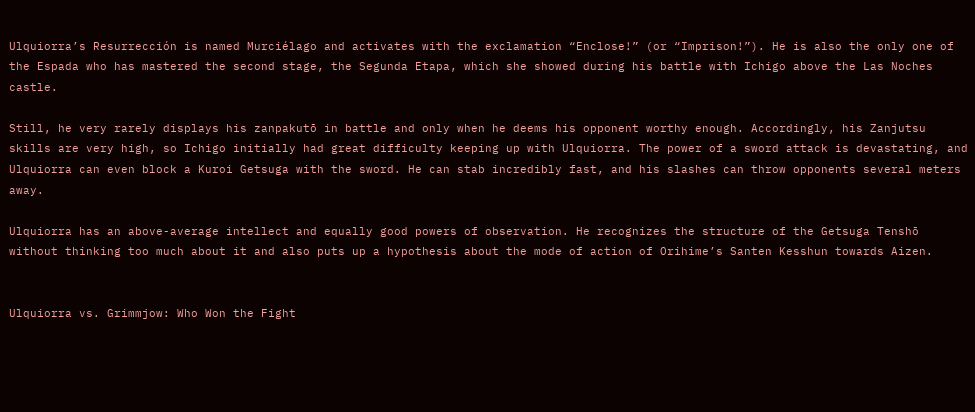Ulquiorra’s Resurrección is named Murciélago and activates with the exclamation “Enclose!” (or “Imprison!”). He is also the only one of the Espada who has mastered the second stage, the Segunda Etapa, which she showed during his battle with Ichigo above the Las Noches castle.

Still, he very rarely displays his zanpakutō in battle and only when he deems his opponent worthy enough. Accordingly, his Zanjutsu skills are very high, so Ichigo initially had great difficulty keeping up with Ulquiorra. The power of a sword attack is devastating, and Ulquiorra can even block a Kuroi Getsuga with the sword. He can stab incredibly fast, and his slashes can throw opponents several meters away.

Ulquiorra has an above-average intellect and equally good powers of observation. He recognizes the structure of the Getsuga Tenshō without thinking too much about it and also puts up a hypothesis about the mode of action of Orihime’s Santen Kesshun towards Aizen.


Ulquiorra vs. Grimmjow: Who Won the Fight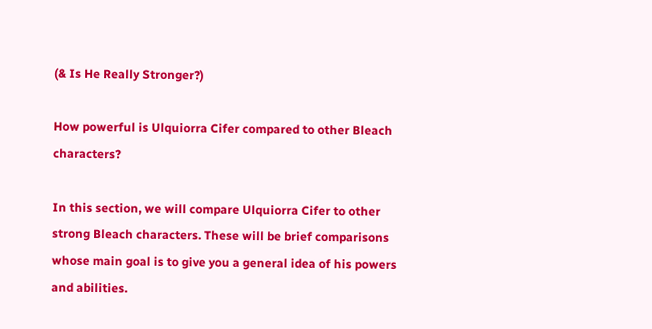(& Is He Really Stronger?)

How powerful is Ulquiorra Cifer compared to other Bleach characters?

In this section, we will compare Ulquiorra Cifer to other strong Bleach characters. These will be brief comparisons whose main goal is to give you a general idea of his powers and abilities.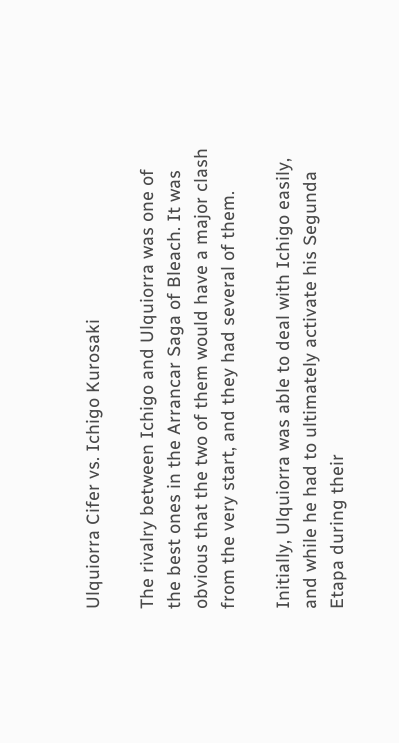Ulquiorra Cifer vs. Ichigo Kurosaki

The rivalry between Ichigo and Ulquiorra was one of the best ones in the Arrancar Saga of Bleach. It was obvious that the two of them would have a major clash from the very start, and they had several of them.

Initially, Ulquiorra was able to deal with Ichigo easily, and while he had to ultimately activate his Segunda Etapa during their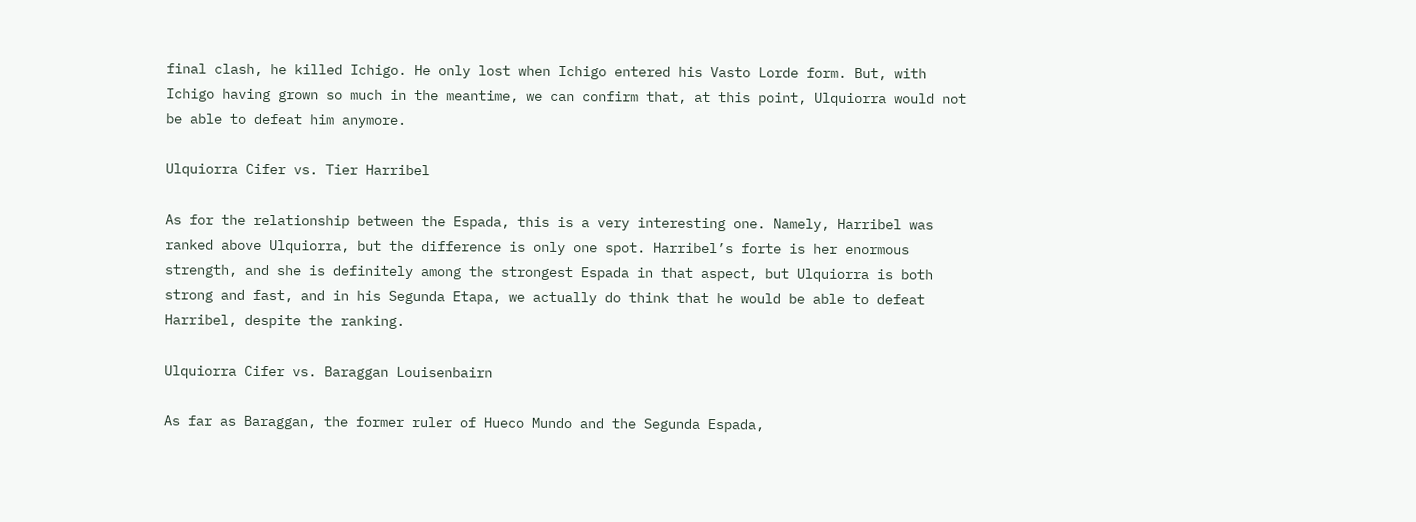final clash, he killed Ichigo. He only lost when Ichigo entered his Vasto Lorde form. But, with Ichigo having grown so much in the meantime, we can confirm that, at this point, Ulquiorra would not be able to defeat him anymore.

Ulquiorra Cifer vs. Tier Harribel

As for the relationship between the Espada, this is a very interesting one. Namely, Harribel was ranked above Ulquiorra, but the difference is only one spot. Harribel’s forte is her enormous strength, and she is definitely among the strongest Espada in that aspect, but Ulquiorra is both strong and fast, and in his Segunda Etapa, we actually do think that he would be able to defeat Harribel, despite the ranking.

Ulquiorra Cifer vs. Baraggan Louisenbairn

As far as Baraggan, the former ruler of Hueco Mundo and the Segunda Espada,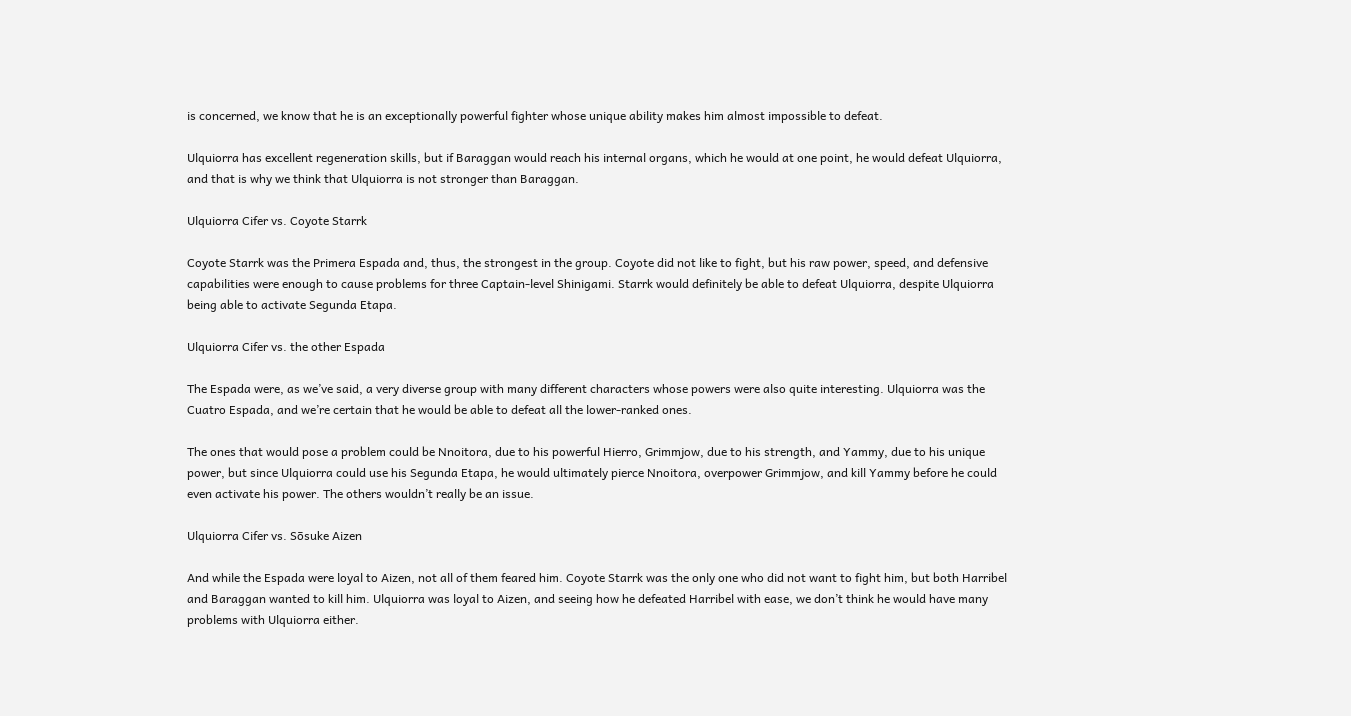is concerned, we know that he is an exceptionally powerful fighter whose unique ability makes him almost impossible to defeat.

Ulquiorra has excellent regeneration skills, but if Baraggan would reach his internal organs, which he would at one point, he would defeat Ulquiorra, and that is why we think that Ulquiorra is not stronger than Baraggan.

Ulquiorra Cifer vs. Coyote Starrk

Coyote Starrk was the Primera Espada and, thus, the strongest in the group. Coyote did not like to fight, but his raw power, speed, and defensive capabilities were enough to cause problems for three Captain-level Shinigami. Starrk would definitely be able to defeat Ulquiorra, despite Ulquiorra being able to activate Segunda Etapa.

Ulquiorra Cifer vs. the other Espada

The Espada were, as we’ve said, a very diverse group with many different characters whose powers were also quite interesting. Ulquiorra was the Cuatro Espada, and we’re certain that he would be able to defeat all the lower-ranked ones.

The ones that would pose a problem could be Nnoitora, due to his powerful Hierro, Grimmjow, due to his strength, and Yammy, due to his unique power, but since Ulquiorra could use his Segunda Etapa, he would ultimately pierce Nnoitora, overpower Grimmjow, and kill Yammy before he could even activate his power. The others wouldn’t really be an issue.

Ulquiorra Cifer vs. Sōsuke Aizen

And while the Espada were loyal to Aizen, not all of them feared him. Coyote Starrk was the only one who did not want to fight him, but both Harribel and Baraggan wanted to kill him. Ulquiorra was loyal to Aizen, and seeing how he defeated Harribel with ease, we don’t think he would have many problems with Ulquiorra either.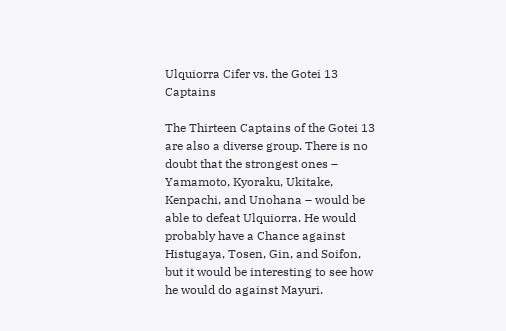Ulquiorra Cifer vs. the Gotei 13 Captains

The Thirteen Captains of the Gotei 13 are also a diverse group. There is no doubt that the strongest ones – Yamamoto, Kyoraku, Ukitake, Kenpachi, and Unohana – would be able to defeat Ulquiorra. He would probably have a Chance against Histugaya, Tosen, Gin, and Soifon, but it would be interesting to see how he would do against Mayuri.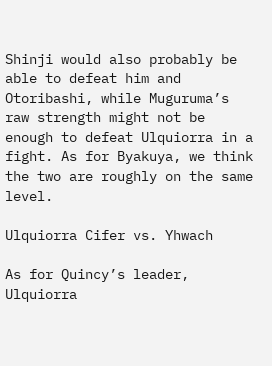Shinji would also probably be able to defeat him and Otoribashi, while Muguruma’s raw strength might not be enough to defeat Ulquiorra in a fight. As for Byakuya, we think the two are roughly on the same level.

Ulquiorra Cifer vs. Yhwach

As for Quincy’s leader, Ulquiorra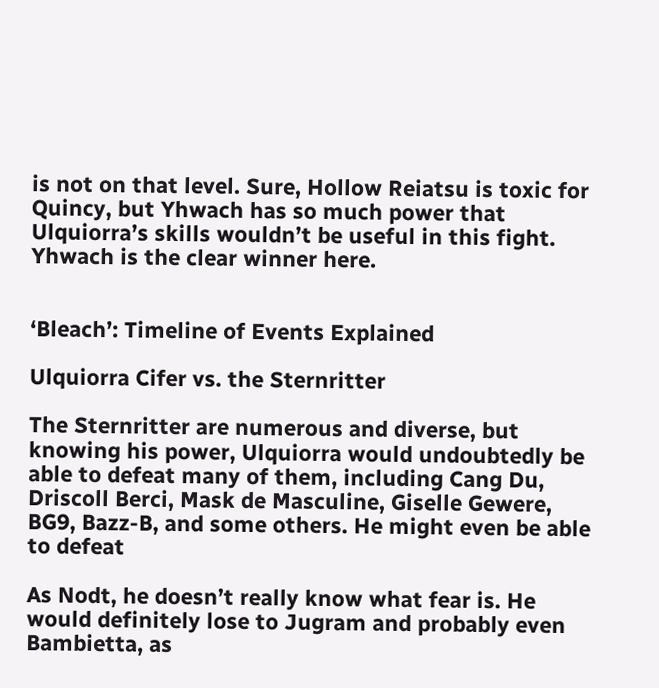is not on that level. Sure, Hollow Reiatsu is toxic for Quincy, but Yhwach has so much power that Ulquiorra’s skills wouldn’t be useful in this fight. Yhwach is the clear winner here.


‘Bleach’: Timeline of Events Explained

Ulquiorra Cifer vs. the Sternritter

The Sternritter are numerous and diverse, but knowing his power, Ulquiorra would undoubtedly be able to defeat many of them, including Cang Du, Driscoll Berci, Mask de Masculine, Giselle Gewere, BG9, Bazz-B, and some others. He might even be able to defeat

As Nodt, he doesn’t really know what fear is. He would definitely lose to Jugram and probably even Bambietta, as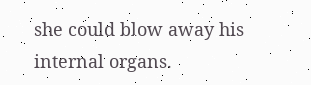she could blow away his internal organs.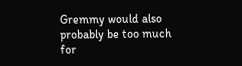Gremmy would also probably be too much for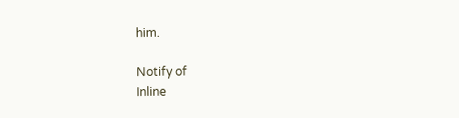him.

Notify of
Inline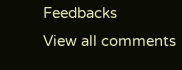Feedbacks
View all comments